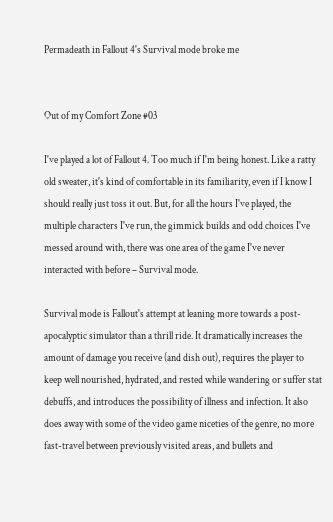Permadeath in Fallout 4's Survival mode broke me


Out of my Comfort Zone #03

I've played a lot of Fallout 4. Too much if I'm being honest. Like a ratty old sweater, it's kind of comfortable in its familiarity, even if I know I should really just toss it out. But, for all the hours I've played, the multiple characters I've run, the gimmick builds and odd choices I've messed around with, there was one area of the game I've never interacted with before – Survival mode.

Survival mode is Fallout's attempt at leaning more towards a post-apocalyptic simulator than a thrill ride. It dramatically increases the amount of damage you receive (and dish out), requires the player to keep well nourished, hydrated, and rested while wandering or suffer stat debuffs, and introduces the possibility of illness and infection. It also does away with some of the video game niceties of the genre, no more fast-travel between previously visited areas, and bullets and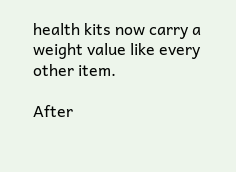health kits now carry a weight value like every other item.

After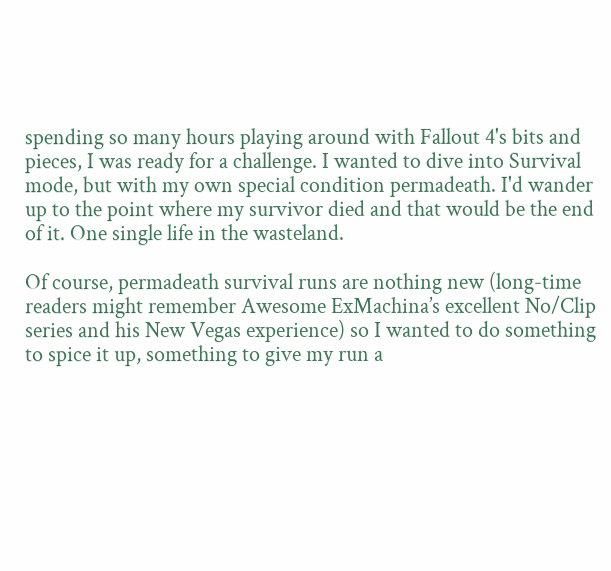spending so many hours playing around with Fallout 4's bits and pieces, I was ready for a challenge. I wanted to dive into Survival mode, but with my own special condition permadeath. I'd wander up to the point where my survivor died and that would be the end of it. One single life in the wasteland.

Of course, permadeath survival runs are nothing new (long-time readers might remember Awesome ExMachina’s excellent No/Clip series and his New Vegas experience) so I wanted to do something to spice it up, something to give my run a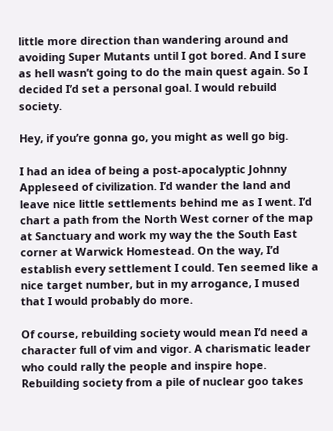little more direction than wandering around and avoiding Super Mutants until I got bored. And I sure as hell wasn’t going to do the main quest again. So I decided I’d set a personal goal. I would rebuild society.

Hey, if you’re gonna go, you might as well go big.

I had an idea of being a post-apocalyptic Johnny Appleseed of civilization. I’d wander the land and leave nice little settlements behind me as I went. I’d chart a path from the North West corner of the map at Sanctuary and work my way the the South East corner at Warwick Homestead. On the way, I’d establish every settlement I could. Ten seemed like a nice target number, but in my arrogance, I mused that I would probably do more.

Of course, rebuilding society would mean I’d need a character full of vim and vigor. A charismatic leader who could rally the people and inspire hope. Rebuilding society from a pile of nuclear goo takes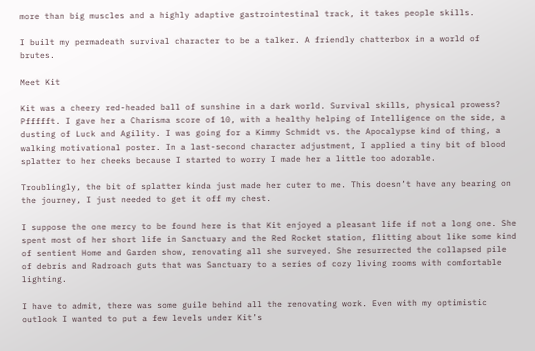more than big muscles and a highly adaptive gastrointestinal track, it takes people skills.

I built my permadeath survival character to be a talker. A friendly chatterbox in a world of brutes.

Meet Kit

Kit was a cheery red-headed ball of sunshine in a dark world. Survival skills, physical prowess? Pffffft. I gave her a Charisma score of 10, with a healthy helping of Intelligence on the side, a dusting of Luck and Agility. I was going for a Kimmy Schmidt vs. the Apocalypse kind of thing, a walking motivational poster. In a last-second character adjustment, I applied a tiny bit of blood splatter to her cheeks because I started to worry I made her a little too adorable.

Troublingly, the bit of splatter kinda just made her cuter to me. This doesn’t have any bearing on the journey, I just needed to get it off my chest.

I suppose the one mercy to be found here is that Kit enjoyed a pleasant life if not a long one. She spent most of her short life in Sanctuary and the Red Rocket station, flitting about like some kind of sentient Home and Garden show, renovating all she surveyed. She resurrected the collapsed pile of debris and Radroach guts that was Sanctuary to a series of cozy living rooms with comfortable lighting.

I have to admit, there was some guile behind all the renovating work. Even with my optimistic outlook I wanted to put a few levels under Kit’s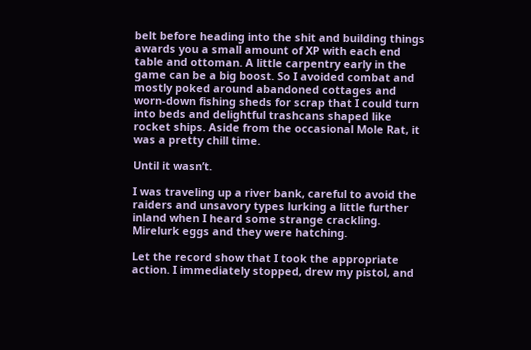belt before heading into the shit and building things awards you a small amount of XP with each end table and ottoman. A little carpentry early in the game can be a big boost. So I avoided combat and mostly poked around abandoned cottages and worn-down fishing sheds for scrap that I could turn into beds and delightful trashcans shaped like rocket ships. Aside from the occasional Mole Rat, it was a pretty chill time.

Until it wasn’t.

I was traveling up a river bank, careful to avoid the raiders and unsavory types lurking a little further inland when I heard some strange crackling. Mirelurk eggs and they were hatching.

Let the record show that I took the appropriate action. I immediately stopped, drew my pistol, and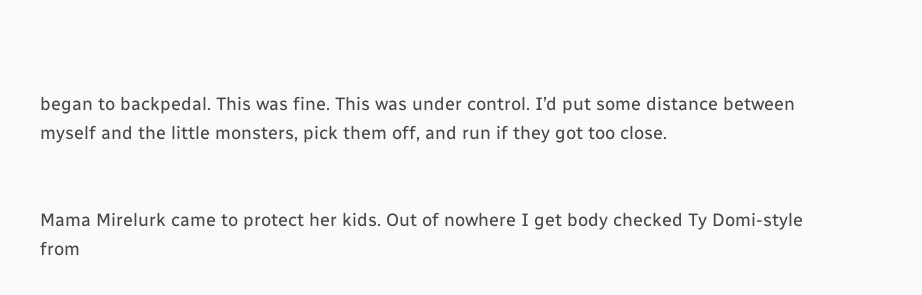began to backpedal. This was fine. This was under control. I’d put some distance between myself and the little monsters, pick them off, and run if they got too close.


Mama Mirelurk came to protect her kids. Out of nowhere I get body checked Ty Domi-style from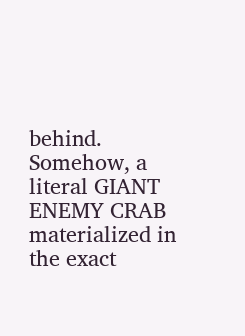behind. Somehow, a literal GIANT ENEMY CRAB materialized in the exact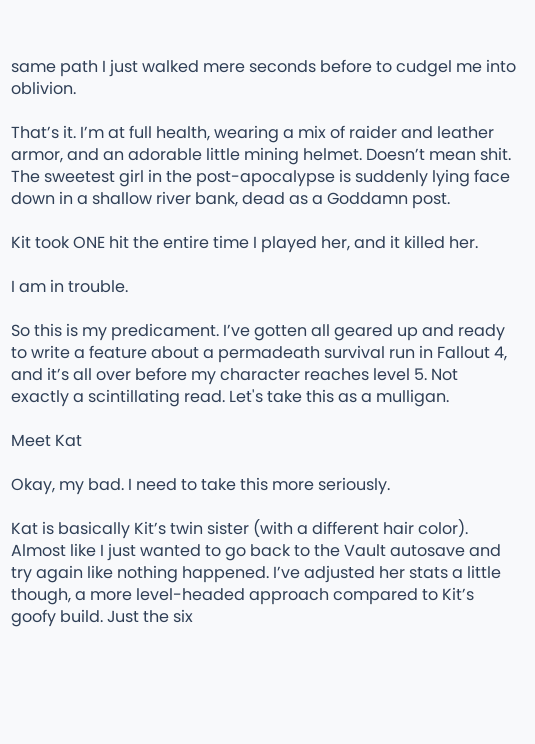same path I just walked mere seconds before to cudgel me into oblivion.

That’s it. I’m at full health, wearing a mix of raider and leather armor, and an adorable little mining helmet. Doesn’t mean shit. The sweetest girl in the post-apocalypse is suddenly lying face down in a shallow river bank, dead as a Goddamn post.

Kit took ONE hit the entire time I played her, and it killed her.

I am in trouble.

So this is my predicament. I’ve gotten all geared up and ready to write a feature about a permadeath survival run in Fallout 4, and it’s all over before my character reaches level 5. Not exactly a scintillating read. Let's take this as a mulligan.

Meet Kat

Okay, my bad. I need to take this more seriously.

Kat is basically Kit’s twin sister (with a different hair color). Almost like I just wanted to go back to the Vault autosave and try again like nothing happened. I’ve adjusted her stats a little though, a more level-headed approach compared to Kit’s goofy build. Just the six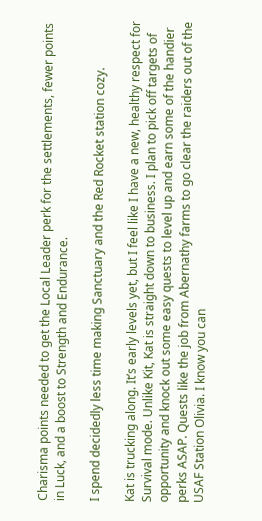Charisma points needed to get the Local Leader perk for the settlements, fewer points in Luck, and a boost to Strength and Endurance.

I spend decidedly less time making Sanctuary and the Red Rocket station cozy.

Kat is trucking along. It’s early levels yet, but I feel like I have a new, healthy respect for Survival mode. Unlike Kit, Kat is straight down to business. I plan to pick off targets of opportunity and knock out some easy quests to level up and earn some of the handier perks ASAP. Quests like the job from Abernathy farms to go clear the raiders out of the USAF Station Olivia. I know you can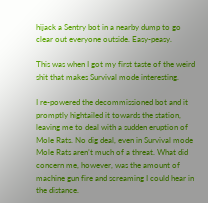hijack a Sentry bot in a nearby dump to go clear out everyone outside. Easy-peasy.

This was when I got my first taste of the weird shit that makes Survival mode interesting.

I re-powered the decommissioned bot and it promptly hightailed it towards the station, leaving me to deal with a sudden eruption of Mole Rats. No dig deal, even in Survival mode Mole Rats aren’t much of a threat. What did concern me, however, was the amount of machine gun fire and screaming I could hear in the distance.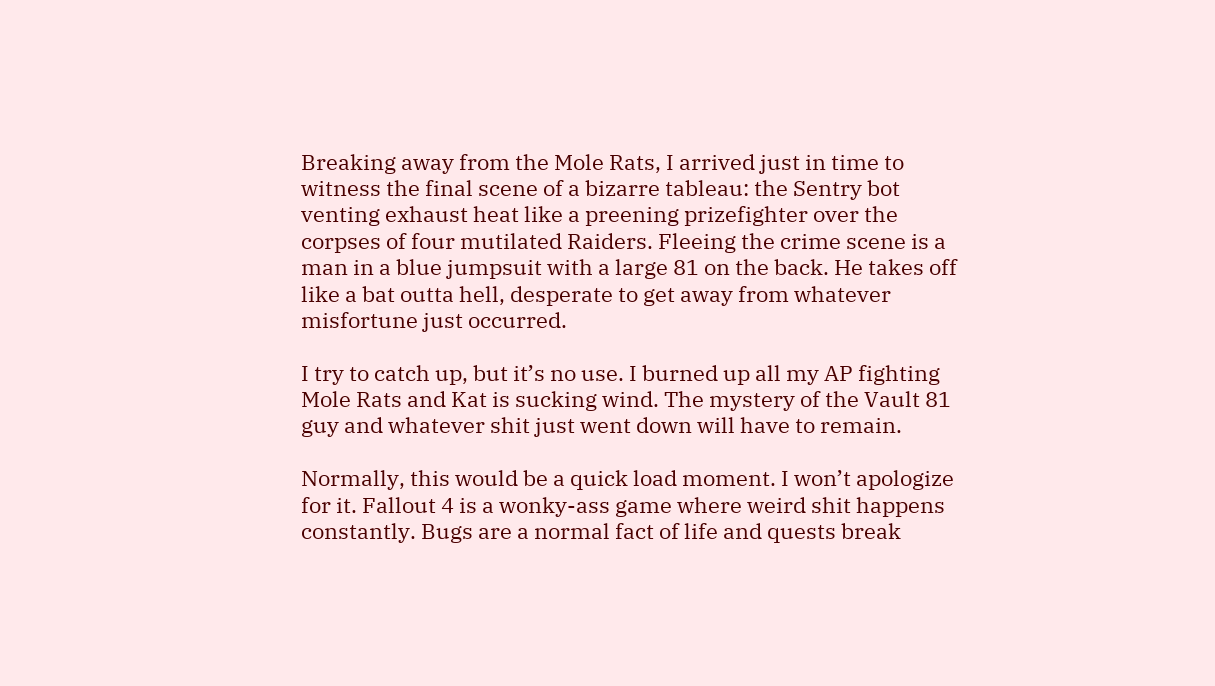Breaking away from the Mole Rats, I arrived just in time to witness the final scene of a bizarre tableau: the Sentry bot venting exhaust heat like a preening prizefighter over the corpses of four mutilated Raiders. Fleeing the crime scene is a man in a blue jumpsuit with a large 81 on the back. He takes off like a bat outta hell, desperate to get away from whatever misfortune just occurred.

I try to catch up, but it’s no use. I burned up all my AP fighting Mole Rats and Kat is sucking wind. The mystery of the Vault 81 guy and whatever shit just went down will have to remain.

Normally, this would be a quick load moment. I won’t apologize for it. Fallout 4 is a wonky-ass game where weird shit happens constantly. Bugs are a normal fact of life and quests break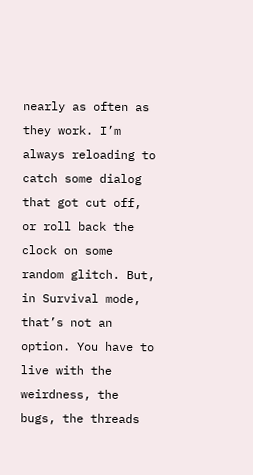nearly as often as they work. I’m always reloading to catch some dialog that got cut off, or roll back the clock on some random glitch. But, in Survival mode, that’s not an option. You have to live with the weirdness, the bugs, the threads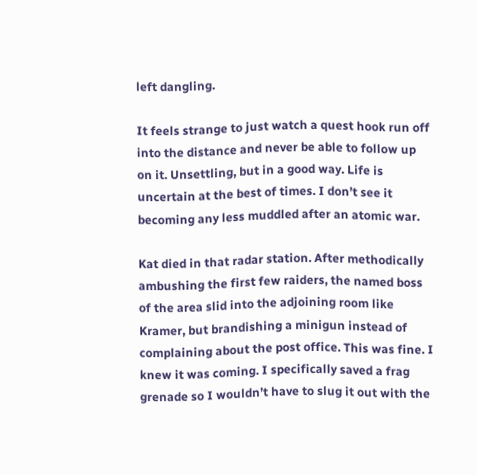left dangling.

It feels strange to just watch a quest hook run off into the distance and never be able to follow up on it. Unsettling, but in a good way. Life is uncertain at the best of times. I don’t see it becoming any less muddled after an atomic war.

Kat died in that radar station. After methodically ambushing the first few raiders, the named boss of the area slid into the adjoining room like Kramer, but brandishing a minigun instead of complaining about the post office. This was fine. I knew it was coming. I specifically saved a frag grenade so I wouldn’t have to slug it out with the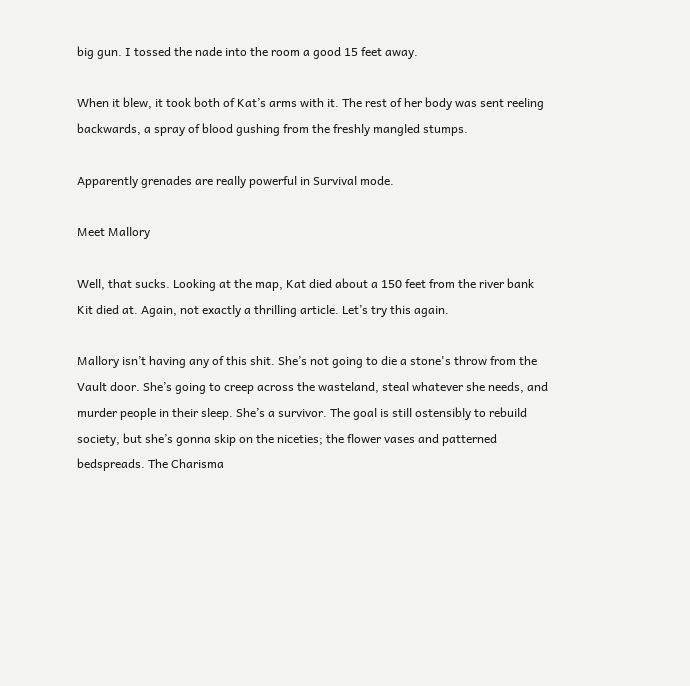big gun. I tossed the nade into the room a good 15 feet away.

When it blew, it took both of Kat’s arms with it. The rest of her body was sent reeling backwards, a spray of blood gushing from the freshly mangled stumps.

Apparently grenades are really powerful in Survival mode.

Meet Mallory

Well, that sucks. Looking at the map, Kat died about a 150 feet from the river bank Kit died at. Again, not exactly a thrilling article. Let’s try this again.

Mallory isn’t having any of this shit. She’s not going to die a stone's throw from the Vault door. She’s going to creep across the wasteland, steal whatever she needs, and murder people in their sleep. She’s a survivor. The goal is still ostensibly to rebuild society, but she’s gonna skip on the niceties; the flower vases and patterned bedspreads. The Charisma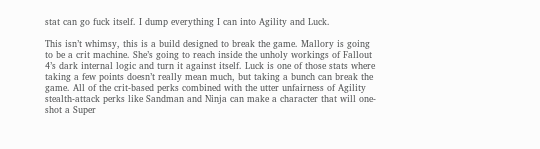stat can go fuck itself. I dump everything I can into Agility and Luck.

This isn’t whimsy, this is a build designed to break the game. Mallory is going to be a crit machine. She’s going to reach inside the unholy workings of Fallout 4’s dark internal logic and turn it against itself. Luck is one of those stats where taking a few points doesn’t really mean much, but taking a bunch can break the game. All of the crit-based perks combined with the utter unfairness of Agility stealth-attack perks like Sandman and Ninja can make a character that will one-shot a Super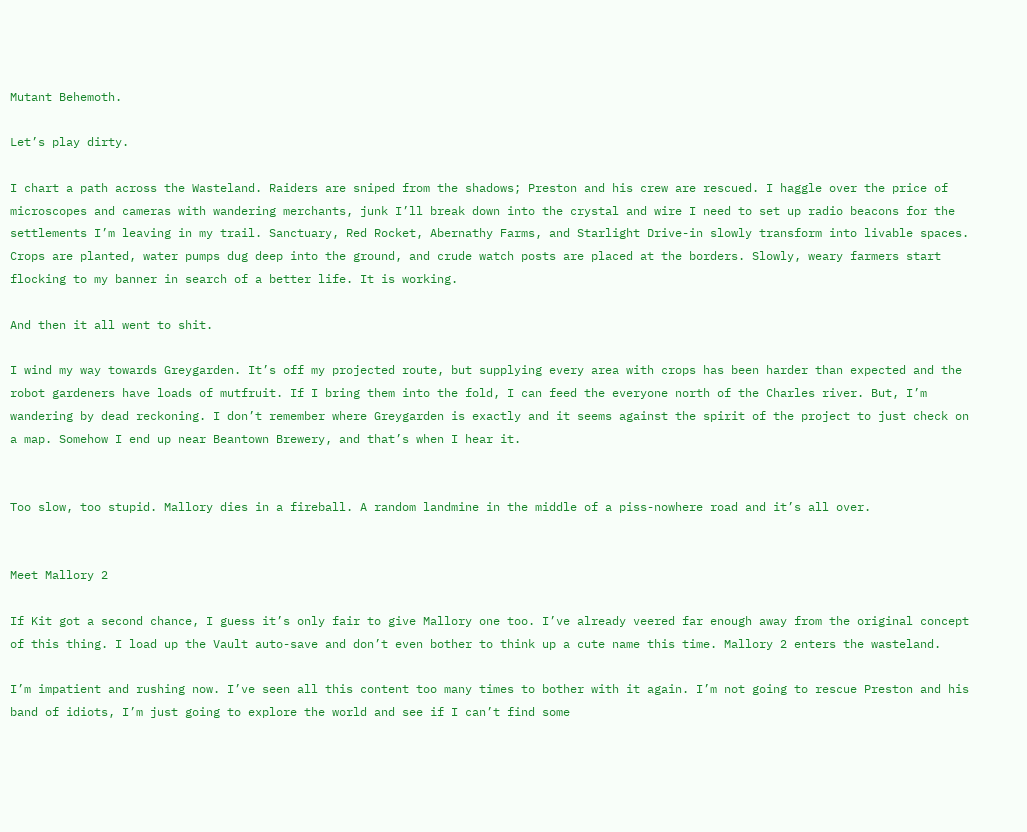Mutant Behemoth.

Let’s play dirty.

I chart a path across the Wasteland. Raiders are sniped from the shadows; Preston and his crew are rescued. I haggle over the price of microscopes and cameras with wandering merchants, junk I’ll break down into the crystal and wire I need to set up radio beacons for the settlements I’m leaving in my trail. Sanctuary, Red Rocket, Abernathy Farms, and Starlight Drive-in slowly transform into livable spaces. Crops are planted, water pumps dug deep into the ground, and crude watch posts are placed at the borders. Slowly, weary farmers start flocking to my banner in search of a better life. It is working.

And then it all went to shit.

I wind my way towards Greygarden. It’s off my projected route, but supplying every area with crops has been harder than expected and the robot gardeners have loads of mutfruit. If I bring them into the fold, I can feed the everyone north of the Charles river. But, I’m wandering by dead reckoning. I don’t remember where Greygarden is exactly and it seems against the spirit of the project to just check on a map. Somehow I end up near Beantown Brewery, and that’s when I hear it.


Too slow, too stupid. Mallory dies in a fireball. A random landmine in the middle of a piss-nowhere road and it’s all over.


Meet Mallory 2

If Kit got a second chance, I guess it’s only fair to give Mallory one too. I’ve already veered far enough away from the original concept of this thing. I load up the Vault auto-save and don’t even bother to think up a cute name this time. Mallory 2 enters the wasteland.

I’m impatient and rushing now. I’ve seen all this content too many times to bother with it again. I’m not going to rescue Preston and his band of idiots, I’m just going to explore the world and see if I can’t find some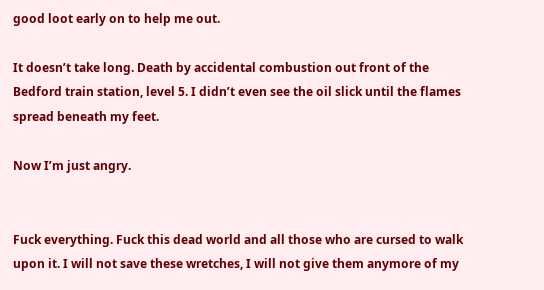good loot early on to help me out.

It doesn’t take long. Death by accidental combustion out front of the Bedford train station, level 5. I didn’t even see the oil slick until the flames spread beneath my feet.

Now I’m just angry.


Fuck everything. Fuck this dead world and all those who are cursed to walk upon it. I will not save these wretches, I will not give them anymore of my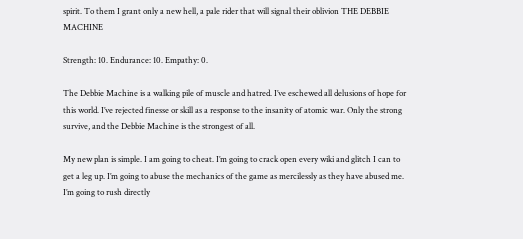spirit. To them I grant only a new hell, a pale rider that will signal their oblivion THE DEBBIE MACHINE

Strength: 10. Endurance: 10. Empathy: 0.

The Debbie Machine is a walking pile of muscle and hatred. I’ve eschewed all delusions of hope for this world. I’ve rejected finesse or skill as a response to the insanity of atomic war. Only the strong survive, and the Debbie Machine is the strongest of all.

My new plan is simple. I am going to cheat. I’m going to crack open every wiki and glitch I can to get a leg up. I’m going to abuse the mechanics of the game as mercilessly as they have abused me. I’m going to rush directly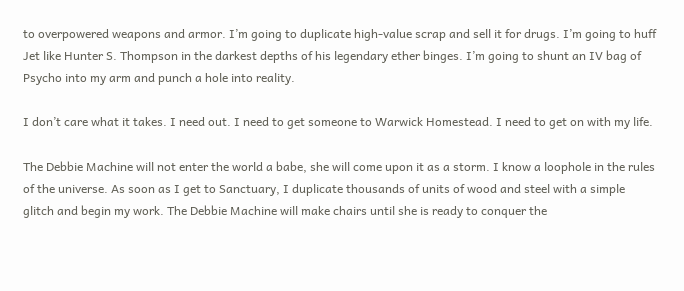to overpowered weapons and armor. I’m going to duplicate high-value scrap and sell it for drugs. I’m going to huff Jet like Hunter S. Thompson in the darkest depths of his legendary ether binges. I’m going to shunt an IV bag of Psycho into my arm and punch a hole into reality.

I don’t care what it takes. I need out. I need to get someone to Warwick Homestead. I need to get on with my life.

The Debbie Machine will not enter the world a babe, she will come upon it as a storm. I know a loophole in the rules of the universe. As soon as I get to Sanctuary, I duplicate thousands of units of wood and steel with a simple glitch and begin my work. The Debbie Machine will make chairs until she is ready to conquer the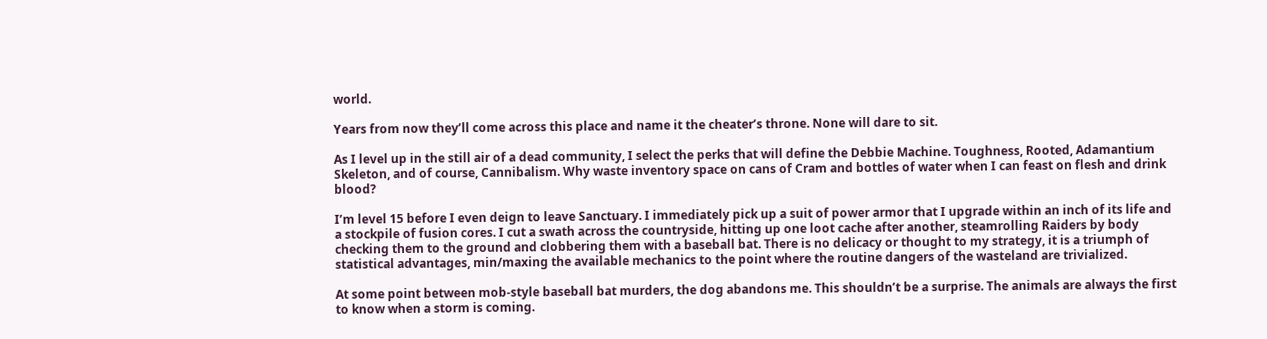world.

Years from now they’ll come across this place and name it the cheater’s throne. None will dare to sit.

As I level up in the still air of a dead community, I select the perks that will define the Debbie Machine. Toughness, Rooted, Adamantium Skeleton, and of course, Cannibalism. Why waste inventory space on cans of Cram and bottles of water when I can feast on flesh and drink blood?

I’m level 15 before I even deign to leave Sanctuary. I immediately pick up a suit of power armor that I upgrade within an inch of its life and a stockpile of fusion cores. I cut a swath across the countryside, hitting up one loot cache after another, steamrolling Raiders by body checking them to the ground and clobbering them with a baseball bat. There is no delicacy or thought to my strategy, it is a triumph of statistical advantages, min/maxing the available mechanics to the point where the routine dangers of the wasteland are trivialized.

At some point between mob-style baseball bat murders, the dog abandons me. This shouldn’t be a surprise. The animals are always the first to know when a storm is coming.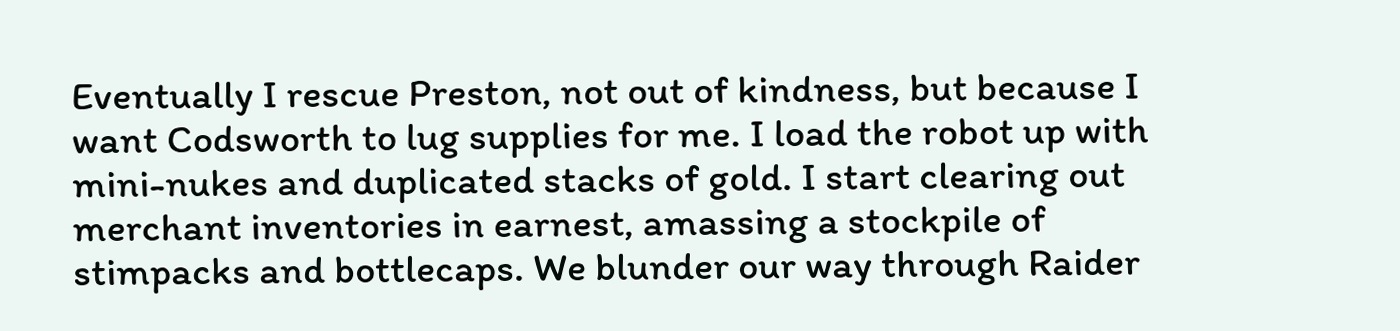Eventually I rescue Preston, not out of kindness, but because I want Codsworth to lug supplies for me. I load the robot up with mini-nukes and duplicated stacks of gold. I start clearing out merchant inventories in earnest, amassing a stockpile of stimpacks and bottlecaps. We blunder our way through Raider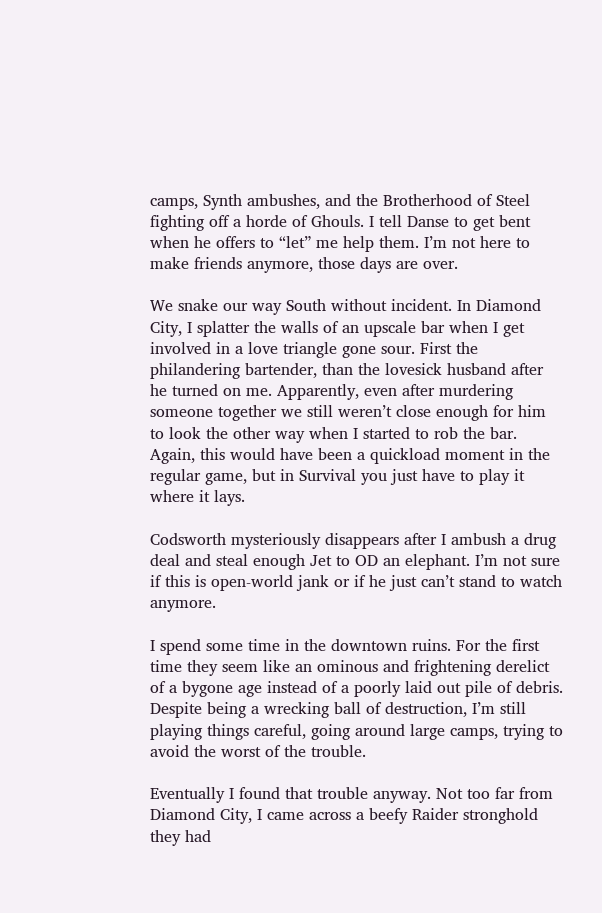camps, Synth ambushes, and the Brotherhood of Steel fighting off a horde of Ghouls. I tell Danse to get bent when he offers to “let” me help them. I’m not here to make friends anymore, those days are over.

We snake our way South without incident. In Diamond City, I splatter the walls of an upscale bar when I get involved in a love triangle gone sour. First the philandering bartender, than the lovesick husband after he turned on me. Apparently, even after murdering someone together we still weren’t close enough for him to look the other way when I started to rob the bar. Again, this would have been a quickload moment in the regular game, but in Survival you just have to play it where it lays.

Codsworth mysteriously disappears after I ambush a drug deal and steal enough Jet to OD an elephant. I’m not sure if this is open-world jank or if he just can’t stand to watch anymore.

I spend some time in the downtown ruins. For the first time they seem like an ominous and frightening derelict of a bygone age instead of a poorly laid out pile of debris. Despite being a wrecking ball of destruction, I’m still playing things careful, going around large camps, trying to avoid the worst of the trouble.

Eventually I found that trouble anyway. Not too far from Diamond City, I came across a beefy Raider stronghold they had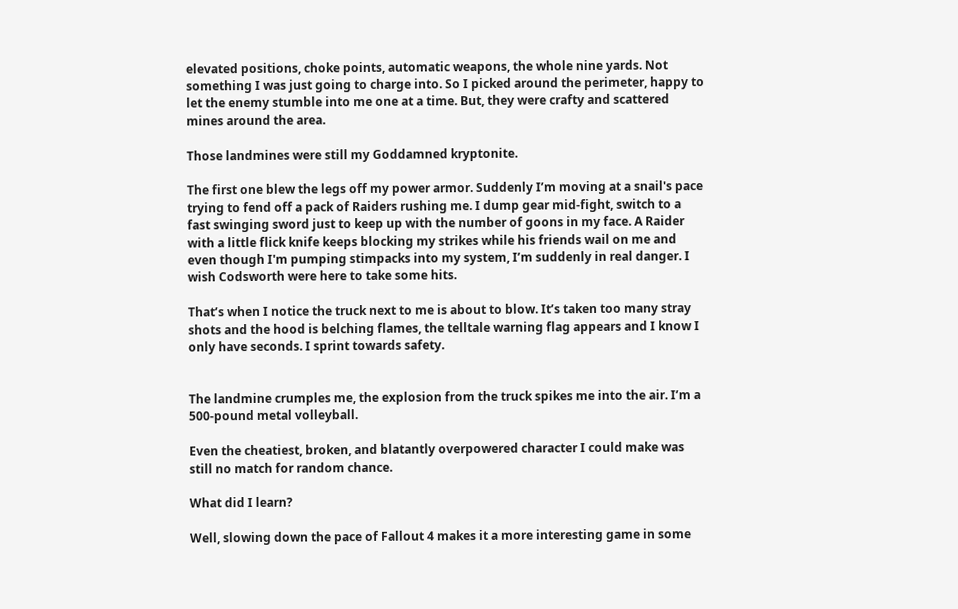elevated positions, choke points, automatic weapons, the whole nine yards. Not something I was just going to charge into. So I picked around the perimeter, happy to let the enemy stumble into me one at a time. But, they were crafty and scattered mines around the area.

Those landmines were still my Goddamned kryptonite.

The first one blew the legs off my power armor. Suddenly I’m moving at a snail's pace trying to fend off a pack of Raiders rushing me. I dump gear mid-fight, switch to a fast swinging sword just to keep up with the number of goons in my face. A Raider with a little flick knife keeps blocking my strikes while his friends wail on me and even though I'm pumping stimpacks into my system, I’m suddenly in real danger. I wish Codsworth were here to take some hits.

That’s when I notice the truck next to me is about to blow. It’s taken too many stray shots and the hood is belching flames, the telltale warning flag appears and I know I only have seconds. I sprint towards safety.


The landmine crumples me, the explosion from the truck spikes me into the air. I’m a 500-pound metal volleyball.

Even the cheatiest, broken, and blatantly overpowered character I could make was still no match for random chance.

What did I learn?

Well, slowing down the pace of Fallout 4 makes it a more interesting game in some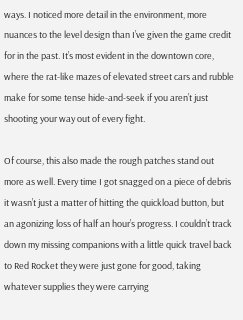ways. I noticed more detail in the environment, more nuances to the level design than I’ve given the game credit for in the past. It’s most evident in the downtown core, where the rat-like mazes of elevated street cars and rubble make for some tense hide-and-seek if you aren’t just shooting your way out of every fight.

Of course, this also made the rough patches stand out more as well. Every time I got snagged on a piece of debris it wasn’t just a matter of hitting the quickload button, but an agonizing loss of half an hour’s progress. I couldn’t track down my missing companions with a little quick travel back to Red Rocket they were just gone for good, taking whatever supplies they were carrying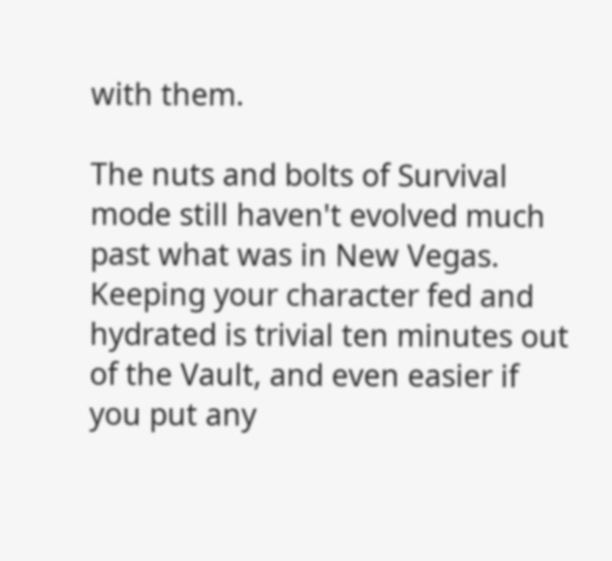with them.

The nuts and bolts of Survival mode still haven't evolved much past what was in New Vegas. Keeping your character fed and hydrated is trivial ten minutes out of the Vault, and even easier if you put any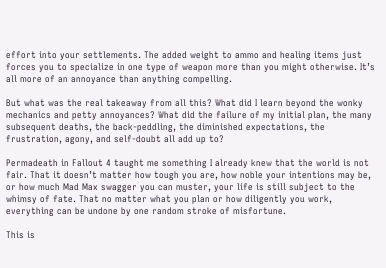effort into your settlements. The added weight to ammo and healing items just forces you to specialize in one type of weapon more than you might otherwise. It’s all more of an annoyance than anything compelling.

But what was the real takeaway from all this? What did I learn beyond the wonky mechanics and petty annoyances? What did the failure of my initial plan, the many subsequent deaths, the back-peddling, the diminished expectations, the frustration, agony, and self-doubt all add up to?

Permadeath in Fallout 4 taught me something I already knew that the world is not fair. That it doesn’t matter how tough you are, how noble your intentions may be, or how much Mad Max swagger you can muster, your life is still subject to the whimsy of fate. That no matter what you plan or how diligently you work, everything can be undone by one random stroke of misfortune.

This is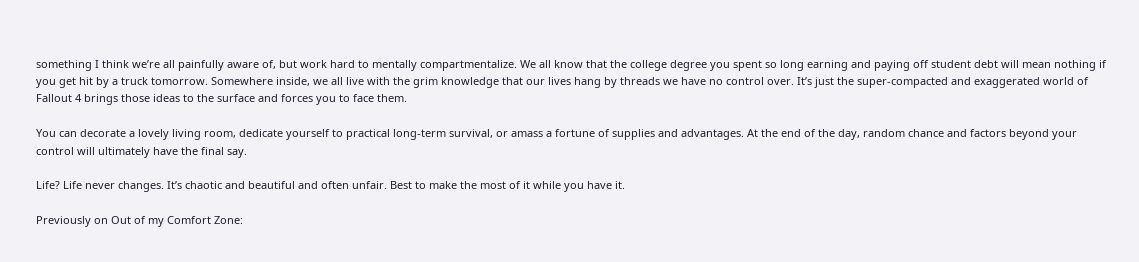something I think we’re all painfully aware of, but work hard to mentally compartmentalize. We all know that the college degree you spent so long earning and paying off student debt will mean nothing if you get hit by a truck tomorrow. Somewhere inside, we all live with the grim knowledge that our lives hang by threads we have no control over. It’s just the super-compacted and exaggerated world of Fallout 4 brings those ideas to the surface and forces you to face them.

You can decorate a lovely living room, dedicate yourself to practical long-term survival, or amass a fortune of supplies and advantages. At the end of the day, random chance and factors beyond your control will ultimately have the final say.

Life? Life never changes. It’s chaotic and beautiful and often unfair. Best to make the most of it while you have it.

Previously on Out of my Comfort Zone: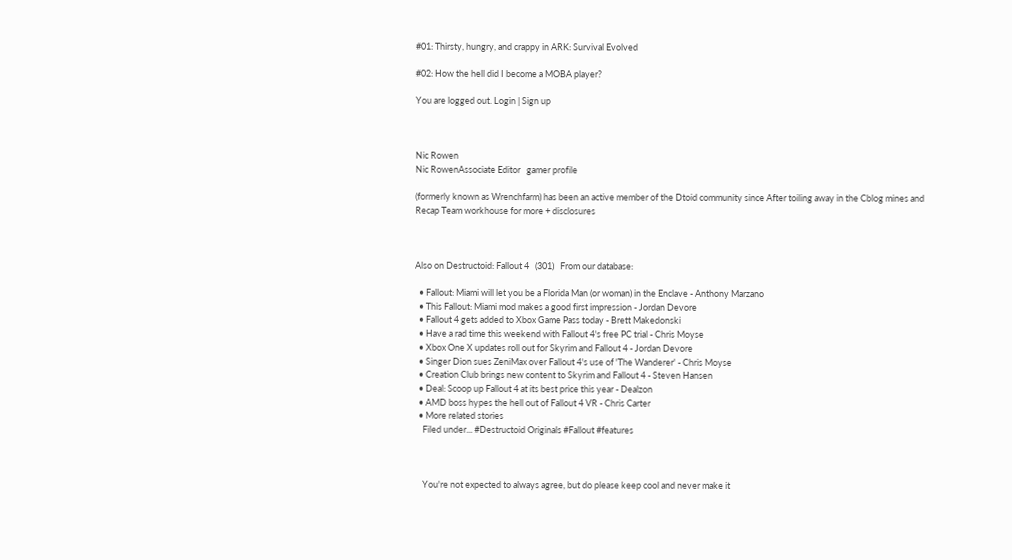#01: Thirsty, hungry, and crappy in ARK: Survival Evolved

#02: How the hell did I become a MOBA player?

You are logged out. Login | Sign up



Nic Rowen
Nic RowenAssociate Editor   gamer profile

(formerly known as Wrenchfarm) has been an active member of the Dtoid community since After toiling away in the Cblog mines and Recap Team workhouse for more + disclosures



Also on Destructoid: Fallout 4   (301)   From our database:

  • Fallout: Miami will let you be a Florida Man (or woman) in the Enclave - Anthony Marzano
  • This Fallout: Miami mod makes a good first impression - Jordan Devore
  • Fallout 4 gets added to Xbox Game Pass today - Brett Makedonski
  • Have a rad time this weekend with Fallout 4's free PC trial - Chris Moyse
  • Xbox One X updates roll out for Skyrim and Fallout 4 - Jordan Devore
  • Singer Dion sues ZeniMax over Fallout 4's use of 'The Wanderer' - Chris Moyse
  • Creation Club brings new content to Skyrim and Fallout 4 - Steven Hansen
  • Deal: Scoop up Fallout 4 at its best price this year - Dealzon
  • AMD boss hypes the hell out of Fallout 4 VR - Chris Carter
  • More related stories
    Filed under... #Destructoid Originals #Fallout #features



    You're not expected to always agree, but do please keep cool and never make it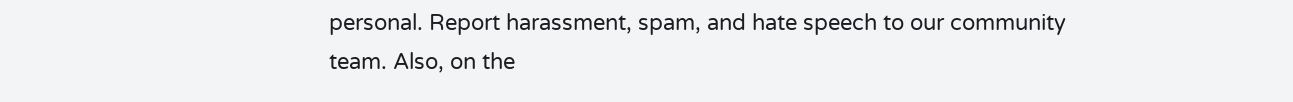personal. Report harassment, spam, and hate speech to our community team. Also, on the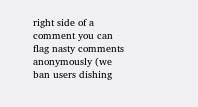right side of a comment you can flag nasty comments anonymously (we ban users dishing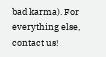bad karma). For everything else, contact us!